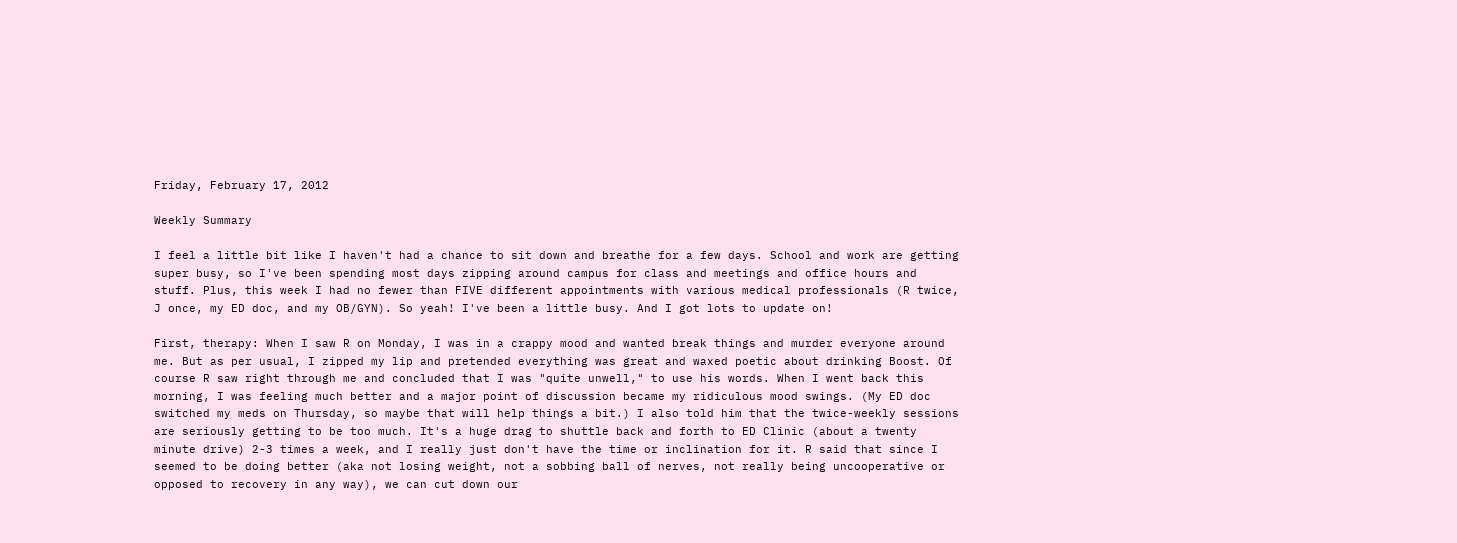Friday, February 17, 2012

Weekly Summary

I feel a little bit like I haven't had a chance to sit down and breathe for a few days. School and work are getting super busy, so I've been spending most days zipping around campus for class and meetings and office hours and stuff. Plus, this week I had no fewer than FIVE different appointments with various medical professionals (R twice, J once, my ED doc, and my OB/GYN). So yeah! I've been a little busy. And I got lots to update on!

First, therapy: When I saw R on Monday, I was in a crappy mood and wanted break things and murder everyone around me. But as per usual, I zipped my lip and pretended everything was great and waxed poetic about drinking Boost. Of course R saw right through me and concluded that I was "quite unwell," to use his words. When I went back this morning, I was feeling much better and a major point of discussion became my ridiculous mood swings. (My ED doc switched my meds on Thursday, so maybe that will help things a bit.) I also told him that the twice-weekly sessions are seriously getting to be too much. It's a huge drag to shuttle back and forth to ED Clinic (about a twenty minute drive) 2-3 times a week, and I really just don't have the time or inclination for it. R said that since I seemed to be doing better (aka not losing weight, not a sobbing ball of nerves, not really being uncooperative or opposed to recovery in any way), we can cut down our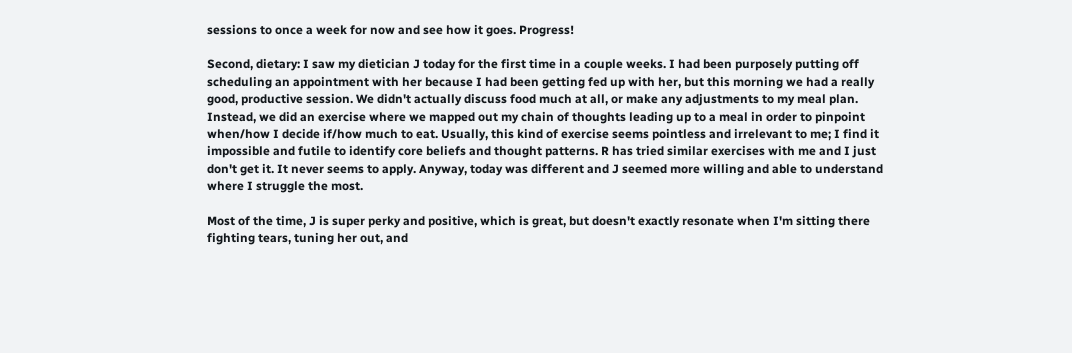sessions to once a week for now and see how it goes. Progress!

Second, dietary: I saw my dietician J today for the first time in a couple weeks. I had been purposely putting off scheduling an appointment with her because I had been getting fed up with her, but this morning we had a really good, productive session. We didn't actually discuss food much at all, or make any adjustments to my meal plan. Instead, we did an exercise where we mapped out my chain of thoughts leading up to a meal in order to pinpoint when/how I decide if/how much to eat. Usually, this kind of exercise seems pointless and irrelevant to me; I find it impossible and futile to identify core beliefs and thought patterns. R has tried similar exercises with me and I just don't get it. It never seems to apply. Anyway, today was different and J seemed more willing and able to understand where I struggle the most.

Most of the time, J is super perky and positive, which is great, but doesn't exactly resonate when I'm sitting there fighting tears, tuning her out, and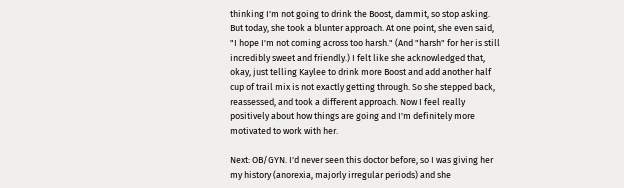thinking I'm not going to drink the Boost, dammit, so stop asking. But today, she took a blunter approach. At one point, she even said, "I hope I'm not coming across too harsh." (And "harsh" for her is still incredibly sweet and friendly.) I felt like she acknowledged that, okay, just telling Kaylee to drink more Boost and add another half cup of trail mix is not exactly getting through. So she stepped back, reassessed, and took a different approach. Now I feel really positively about how things are going and I'm definitely more motivated to work with her.

Next: OB/GYN. I'd never seen this doctor before, so I was giving her my history (anorexia, majorly irregular periods) and she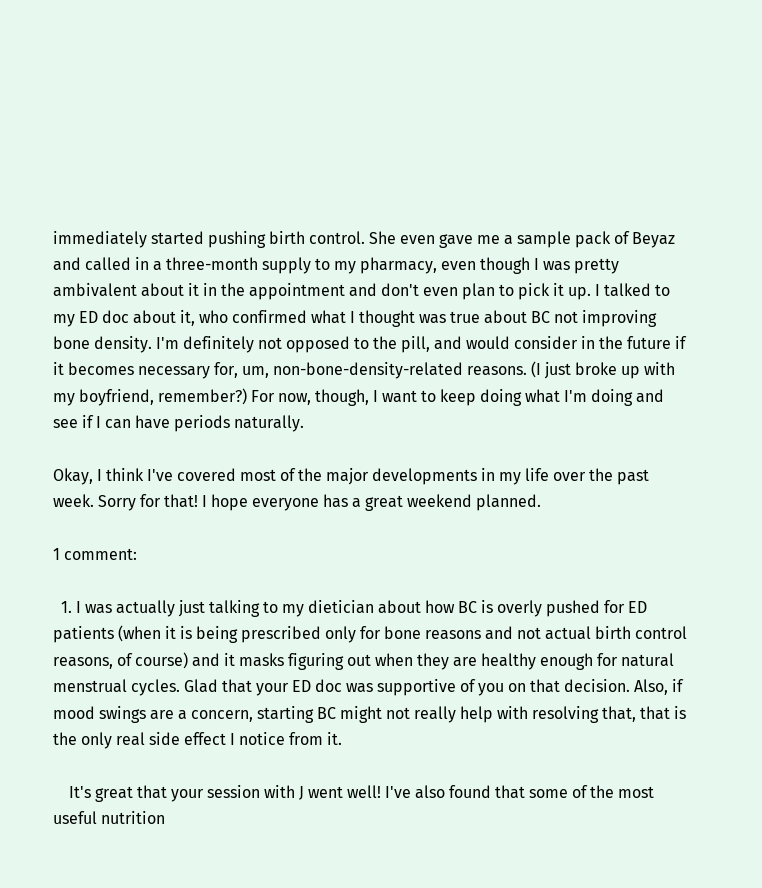immediately started pushing birth control. She even gave me a sample pack of Beyaz and called in a three-month supply to my pharmacy, even though I was pretty ambivalent about it in the appointment and don't even plan to pick it up. I talked to my ED doc about it, who confirmed what I thought was true about BC not improving bone density. I'm definitely not opposed to the pill, and would consider in the future if it becomes necessary for, um, non-bone-density-related reasons. (I just broke up with my boyfriend, remember?) For now, though, I want to keep doing what I'm doing and see if I can have periods naturally.

Okay, I think I've covered most of the major developments in my life over the past week. Sorry for that! I hope everyone has a great weekend planned.

1 comment:

  1. I was actually just talking to my dietician about how BC is overly pushed for ED patients (when it is being prescribed only for bone reasons and not actual birth control reasons, of course) and it masks figuring out when they are healthy enough for natural menstrual cycles. Glad that your ED doc was supportive of you on that decision. Also, if mood swings are a concern, starting BC might not really help with resolving that, that is the only real side effect I notice from it.

    It's great that your session with J went well! I've also found that some of the most useful nutrition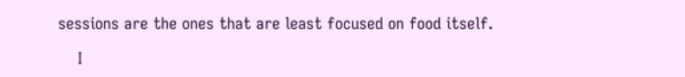sessions are the ones that are least focused on food itself.

    I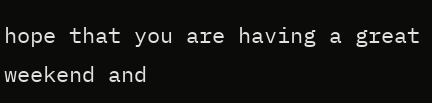hope that you are having a great weekend and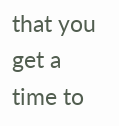that you get a time to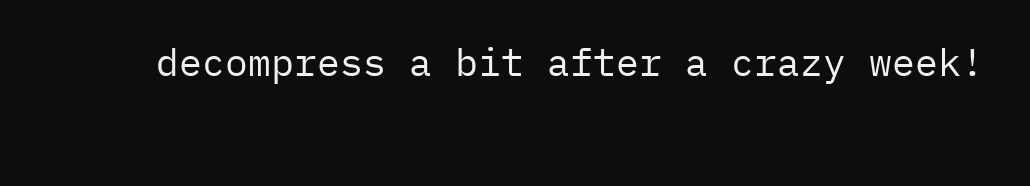decompress a bit after a crazy week!